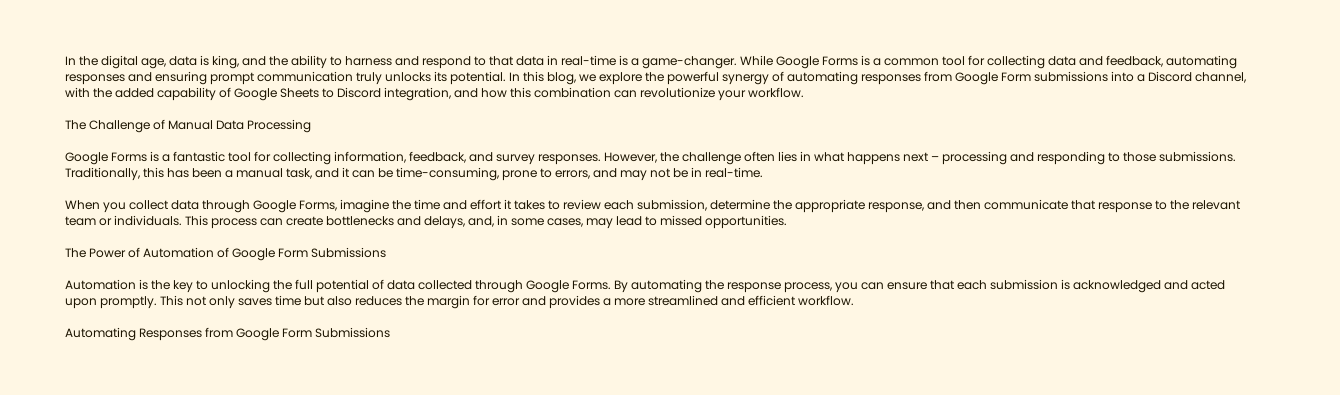In the digital age, data is king, and the ability to harness and respond to that data in real-time is a game-changer. While Google Forms is a common tool for collecting data and feedback, automating responses and ensuring prompt communication truly unlocks its potential. In this blog, we explore the powerful synergy of automating responses from Google Form submissions into a Discord channel, with the added capability of Google Sheets to Discord integration, and how this combination can revolutionize your workflow.

The Challenge of Manual Data Processing

Google Forms is a fantastic tool for collecting information, feedback, and survey responses. However, the challenge often lies in what happens next – processing and responding to those submissions. Traditionally, this has been a manual task, and it can be time-consuming, prone to errors, and may not be in real-time.

When you collect data through Google Forms, imagine the time and effort it takes to review each submission, determine the appropriate response, and then communicate that response to the relevant team or individuals. This process can create bottlenecks and delays, and, in some cases, may lead to missed opportunities.

The Power of Automation of Google Form Submissions

Automation is the key to unlocking the full potential of data collected through Google Forms. By automating the response process, you can ensure that each submission is acknowledged and acted upon promptly. This not only saves time but also reduces the margin for error and provides a more streamlined and efficient workflow.

Automating Responses from Google Form Submissions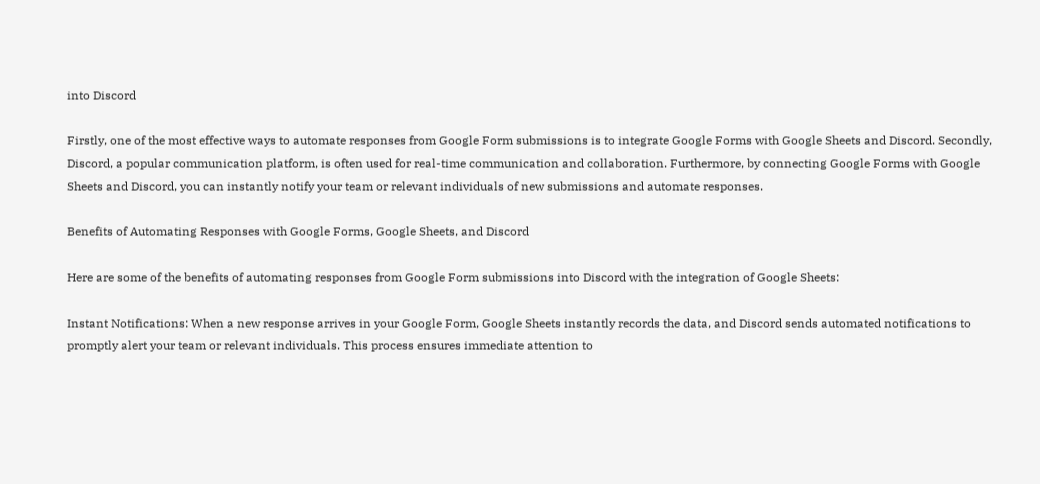into Discord

Firstly, one of the most effective ways to automate responses from Google Form submissions is to integrate Google Forms with Google Sheets and Discord. Secondly, Discord, a popular communication platform, is often used for real-time communication and collaboration. Furthermore, by connecting Google Forms with Google Sheets and Discord, you can instantly notify your team or relevant individuals of new submissions and automate responses.

Benefits of Automating Responses with Google Forms, Google Sheets, and Discord

Here are some of the benefits of automating responses from Google Form submissions into Discord with the integration of Google Sheets:

Instant Notifications: When a new response arrives in your Google Form, Google Sheets instantly records the data, and Discord sends automated notifications to promptly alert your team or relevant individuals. This process ensures immediate attention to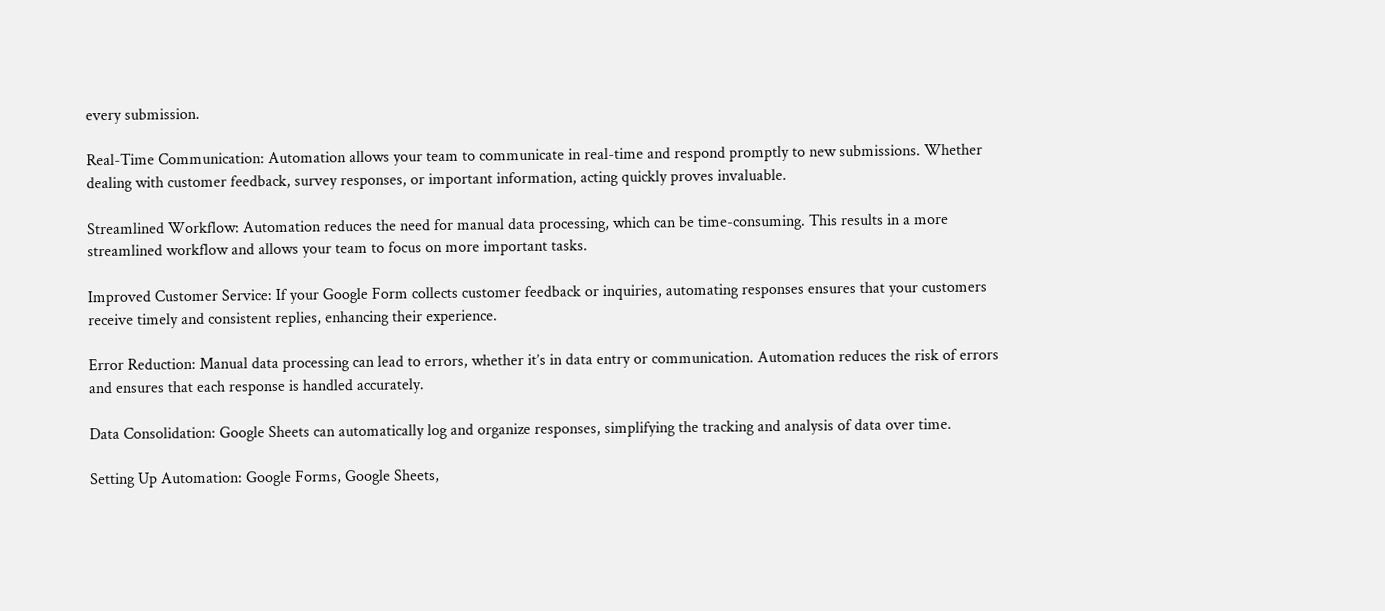every submission.

Real-Time Communication: Automation allows your team to communicate in real-time and respond promptly to new submissions. Whether dealing with customer feedback, survey responses, or important information, acting quickly proves invaluable.

Streamlined Workflow: Automation reduces the need for manual data processing, which can be time-consuming. This results in a more streamlined workflow and allows your team to focus on more important tasks.

Improved Customer Service: If your Google Form collects customer feedback or inquiries, automating responses ensures that your customers receive timely and consistent replies, enhancing their experience.

Error Reduction: Manual data processing can lead to errors, whether it’s in data entry or communication. Automation reduces the risk of errors and ensures that each response is handled accurately.

Data Consolidation: Google Sheets can automatically log and organize responses, simplifying the tracking and analysis of data over time.

Setting Up Automation: Google Forms, Google Sheets,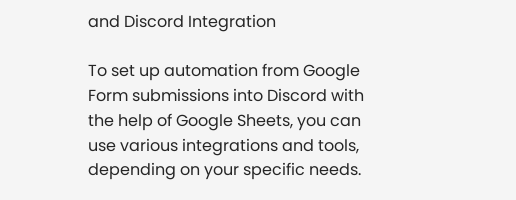and Discord Integration

To set up automation from Google Form submissions into Discord with the help of Google Sheets, you can use various integrations and tools, depending on your specific needs.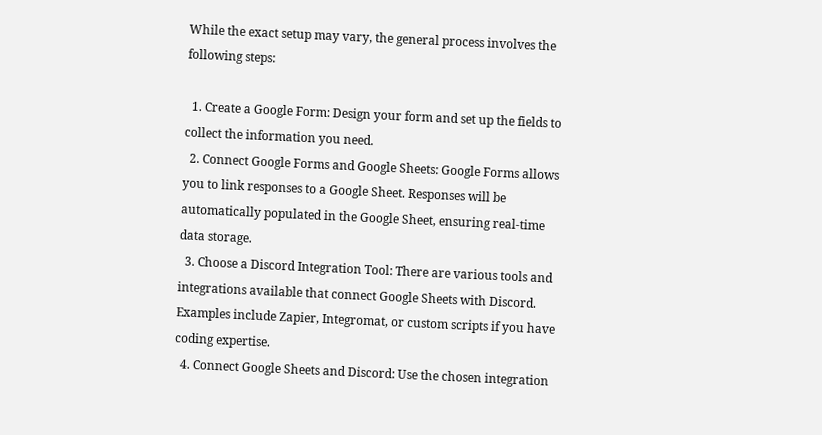While the exact setup may vary, the general process involves the following steps:

  1. Create a Google Form: Design your form and set up the fields to collect the information you need.
  2. Connect Google Forms and Google Sheets: Google Forms allows you to link responses to a Google Sheet. Responses will be automatically populated in the Google Sheet, ensuring real-time data storage.
  3. Choose a Discord Integration Tool: There are various tools and integrations available that connect Google Sheets with Discord. Examples include Zapier, Integromat, or custom scripts if you have coding expertise.
  4. Connect Google Sheets and Discord: Use the chosen integration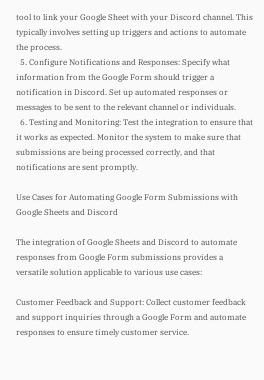tool to link your Google Sheet with your Discord channel. This typically involves setting up triggers and actions to automate the process.
  5. Configure Notifications and Responses: Specify what information from the Google Form should trigger a notification in Discord. Set up automated responses or messages to be sent to the relevant channel or individuals.
  6. Testing and Monitoring: Test the integration to ensure that it works as expected. Monitor the system to make sure that submissions are being processed correctly, and that notifications are sent promptly.

Use Cases for Automating Google Form Submissions with Google Sheets and Discord

The integration of Google Sheets and Discord to automate responses from Google Form submissions provides a versatile solution applicable to various use cases:

Customer Feedback and Support: Collect customer feedback and support inquiries through a Google Form and automate responses to ensure timely customer service.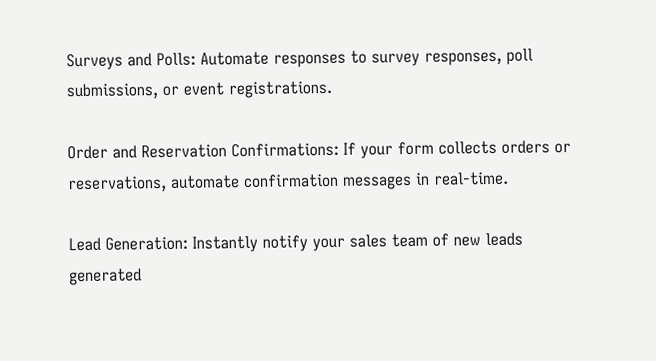Surveys and Polls: Automate responses to survey responses, poll submissions, or event registrations.

Order and Reservation Confirmations: If your form collects orders or reservations, automate confirmation messages in real-time.

Lead Generation: Instantly notify your sales team of new leads generated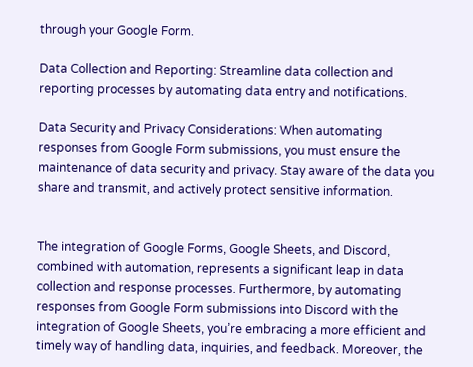through your Google Form.

Data Collection and Reporting: Streamline data collection and reporting processes by automating data entry and notifications.

Data Security and Privacy Considerations: When automating responses from Google Form submissions, you must ensure the maintenance of data security and privacy. Stay aware of the data you share and transmit, and actively protect sensitive information.


The integration of Google Forms, Google Sheets, and Discord, combined with automation, represents a significant leap in data collection and response processes. Furthermore, by automating responses from Google Form submissions into Discord with the integration of Google Sheets, you’re embracing a more efficient and timely way of handling data, inquiries, and feedback. Moreover, the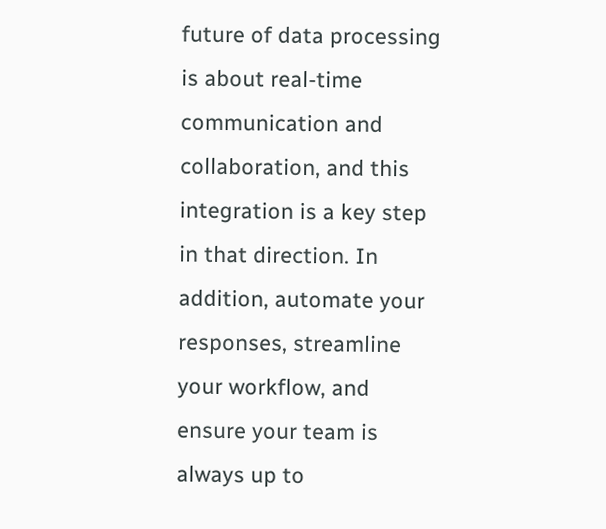future of data processing is about real-time communication and collaboration, and this integration is a key step in that direction. In addition, automate your responses, streamline your workflow, and ensure your team is always up to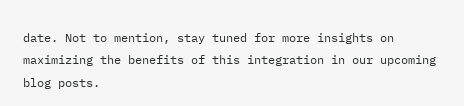date. Not to mention, stay tuned for more insights on maximizing the benefits of this integration in our upcoming blog posts.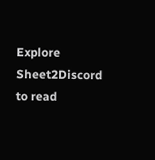Explore Sheet2Discord to read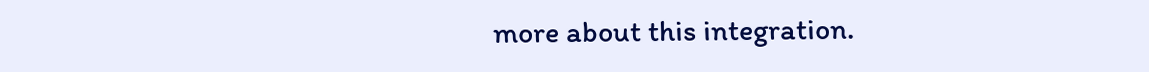more about this integration.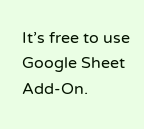It’s free to use Google Sheet Add-On.